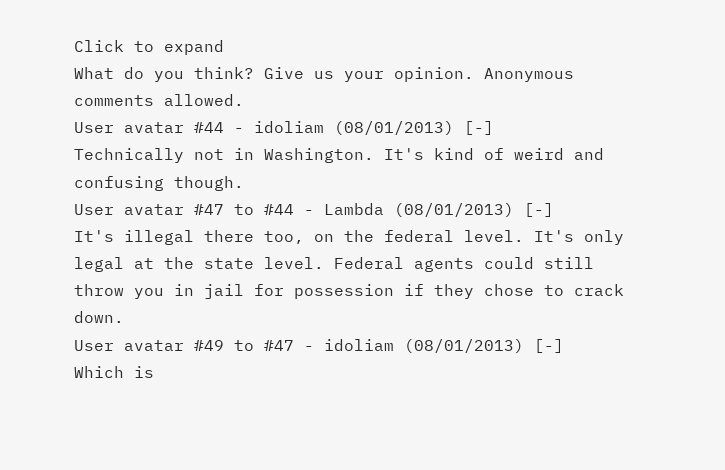Click to expand
What do you think? Give us your opinion. Anonymous comments allowed.
User avatar #44 - idoliam (08/01/2013) [-]
Technically not in Washington. It's kind of weird and confusing though.
User avatar #47 to #44 - Lambda (08/01/2013) [-]
It's illegal there too, on the federal level. It's only legal at the state level. Federal agents could still throw you in jail for possession if they chose to crack down.
User avatar #49 to #47 - idoliam (08/01/2013) [-]
Which is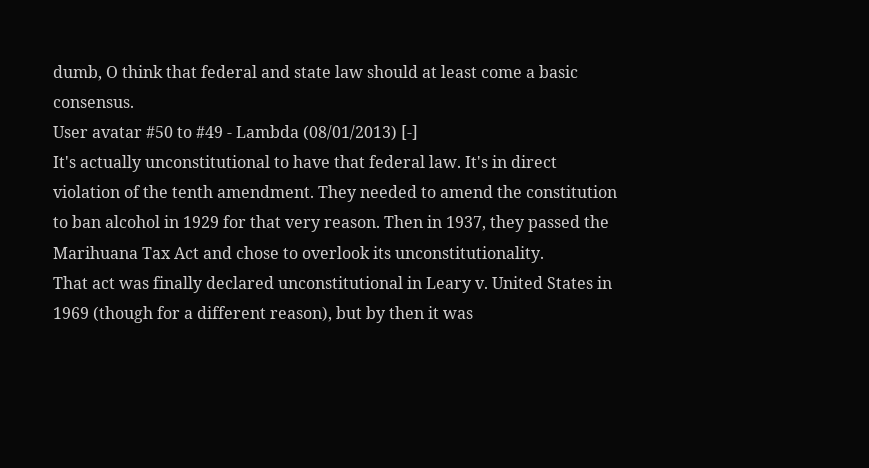dumb, O think that federal and state law should at least come a basic consensus.
User avatar #50 to #49 - Lambda (08/01/2013) [-]
It's actually unconstitutional to have that federal law. It's in direct violation of the tenth amendment. They needed to amend the constitution to ban alcohol in 1929 for that very reason. Then in 1937, they passed the Marihuana Tax Act and chose to overlook its unconstitutionality.
That act was finally declared unconstitutional in Leary v. United States in 1969 (though for a different reason), but by then it was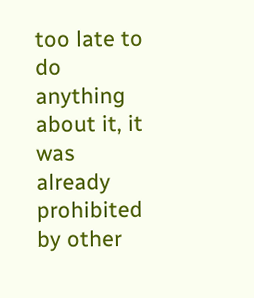too late to do anything about it, it was already prohibited by other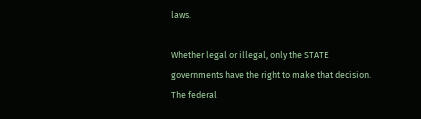laws.

Whether legal or illegal, only the STATE governments have the right to make that decision. The federal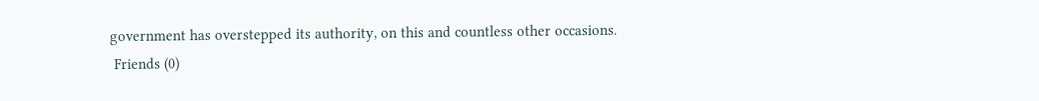government has overstepped its authority, on this and countless other occasions.
 Friends (0)